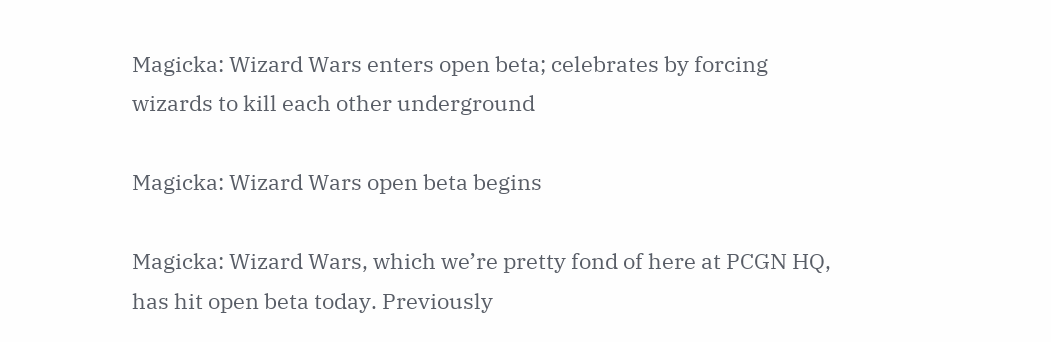Magicka: Wizard Wars enters open beta; celebrates by forcing wizards to kill each other underground

Magicka: Wizard Wars open beta begins

Magicka: Wizard Wars, which we’re pretty fond of here at PCGN HQ, has hit open beta today. Previously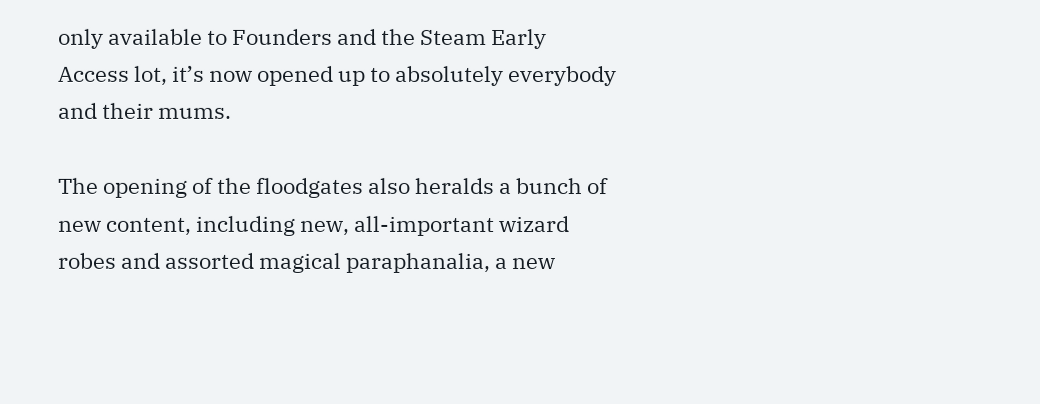only available to Founders and the Steam Early Access lot, it’s now opened up to absolutely everybody and their mums.

The opening of the floodgates also heralds a bunch of new content, including new, all-important wizard robes and assorted magical paraphanalia, a new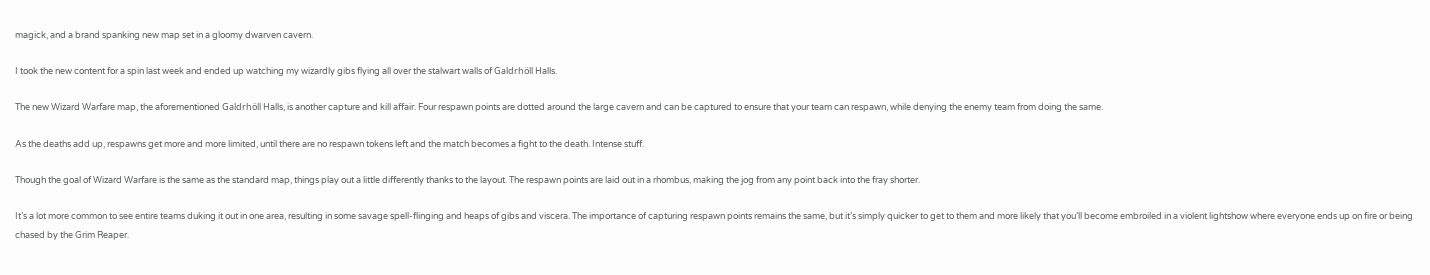magick, and a brand spanking new map set in a gloomy dwarven cavern.

I took the new content for a spin last week and ended up watching my wizardly gibs flying all over the stalwart walls of Galdrhöll Halls.

The new Wizard Warfare map, the aforementioned Galdrhöll Halls, is another capture and kill affair. Four respawn points are dotted around the large cavern and can be captured to ensure that your team can respawn, while denying the enemy team from doing the same.

As the deaths add up, respawns get more and more limited, until there are no respawn tokens left and the match becomes a fight to the death. Intense stuff.

Though the goal of Wizard Warfare is the same as the standard map, things play out a little differently thanks to the layout. The respawn points are laid out in a rhombus, making the jog from any point back into the fray shorter.

It’s a lot more common to see entire teams duking it out in one area, resulting in some savage spell-flinging and heaps of gibs and viscera. The importance of capturing respawn points remains the same, but it’s simply quicker to get to them and more likely that you’ll become embroiled in a violent lightshow where everyone ends up on fire or being chased by the Grim Reaper.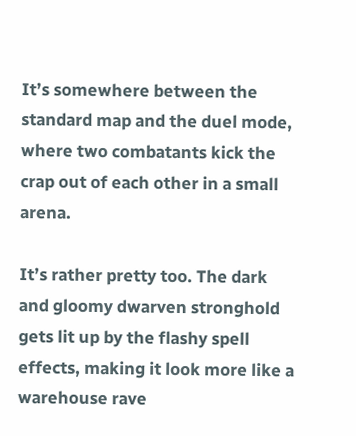It’s somewhere between the standard map and the duel mode, where two combatants kick the crap out of each other in a small arena.

It’s rather pretty too. The dark and gloomy dwarven stronghold gets lit up by the flashy spell effects, making it look more like a warehouse rave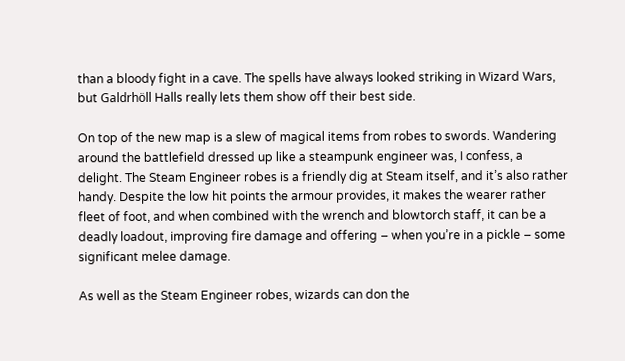than a bloody fight in a cave. The spells have always looked striking in Wizard Wars, but Galdrhöll Halls really lets them show off their best side.

On top of the new map is a slew of magical items from robes to swords. Wandering around the battlefield dressed up like a steampunk engineer was, I confess, a delight. The Steam Engineer robes is a friendly dig at Steam itself, and it’s also rather handy. Despite the low hit points the armour provides, it makes the wearer rather fleet of foot, and when combined with the wrench and blowtorch staff, it can be a deadly loadout, improving fire damage and offering – when you’re in a pickle – some significant melee damage.

As well as the Steam Engineer robes, wizards can don the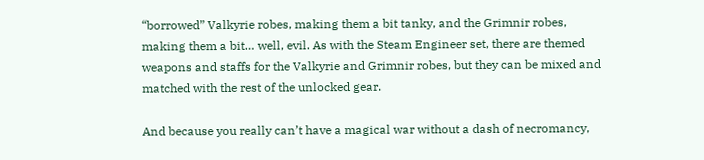“borrowed” Valkyrie robes, making them a bit tanky, and the Grimnir robes, making them a bit… well, evil. As with the Steam Engineer set, there are themed weapons and staffs for the Valkyrie and Grimnir robes, but they can be mixed and matched with the rest of the unlocked gear.

And because you really can’t have a magical war without a dash of necromancy,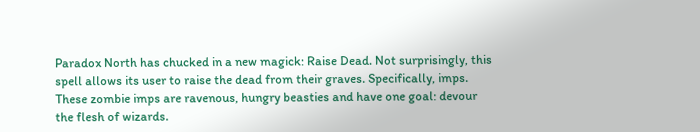Paradox North has chucked in a new magick: Raise Dead. Not surprisingly, this spell allows its user to raise the dead from their graves. Specifically, imps. These zombie imps are ravenous, hungry beasties and have one goal: devour the flesh of wizards.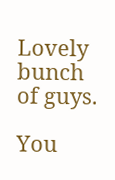Lovely bunch of guys.

You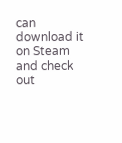can download it on Steam and check out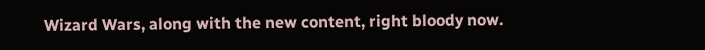Wizard Wars, along with the new content, right bloody now.